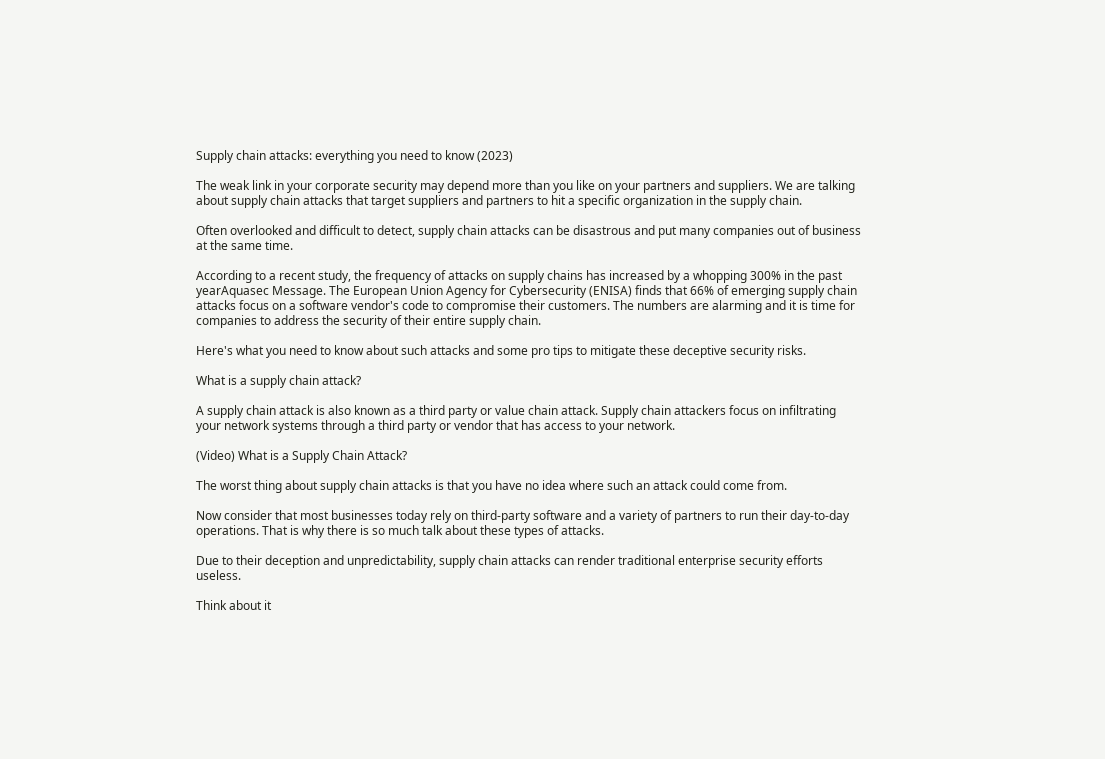Supply chain attacks: everything you need to know (2023)

The weak link in your corporate security may depend more than you like on your partners and suppliers. We are talking about supply chain attacks that target suppliers and partners to hit a specific organization in the supply chain.

Often overlooked and difficult to detect, supply chain attacks can be disastrous and put many companies out of business at the same time.

According to a recent study, the frequency of attacks on supply chains has increased by a whopping 300% in the past yearAquasec Message. The European Union Agency for Cybersecurity (ENISA) finds that 66% of emerging supply chain attacks focus on a software vendor's code to compromise their customers. The numbers are alarming and it is time for companies to address the security of their entire supply chain.

Here's what you need to know about such attacks and some pro tips to mitigate these deceptive security risks.

What is a supply chain attack?

A supply chain attack is also known as a third party or value chain attack. Supply chain attackers focus on infiltrating your network systems through a third party or vendor that has access to your network.

(Video) What is a Supply Chain Attack?

The worst thing about supply chain attacks is that you have no idea where such an attack could come from.

Now consider that most businesses today rely on third-party software and a variety of partners to run their day-to-day operations. That is why there is so much talk about these types of attacks.

Due to their deception and unpredictability, supply chain attacks can render traditional enterprise security efforts useless.

Think about it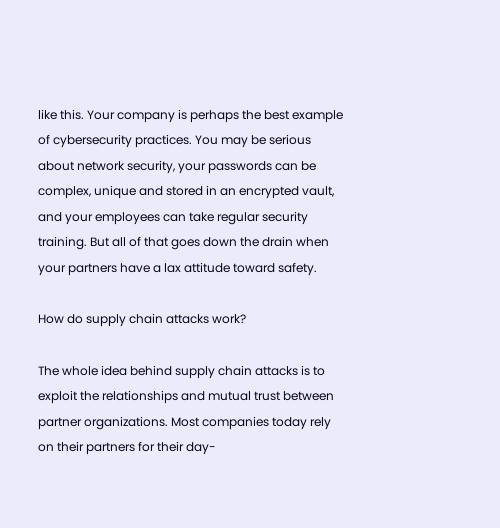like this. Your company is perhaps the best example of cybersecurity practices. You may be serious about network security, your passwords can be complex, unique and stored in an encrypted vault, and your employees can take regular security training. But all of that goes down the drain when your partners have a lax attitude toward safety.

How do supply chain attacks work?

The whole idea behind supply chain attacks is to exploit the relationships and mutual trust between partner organizations. Most companies today rely on their partners for their day-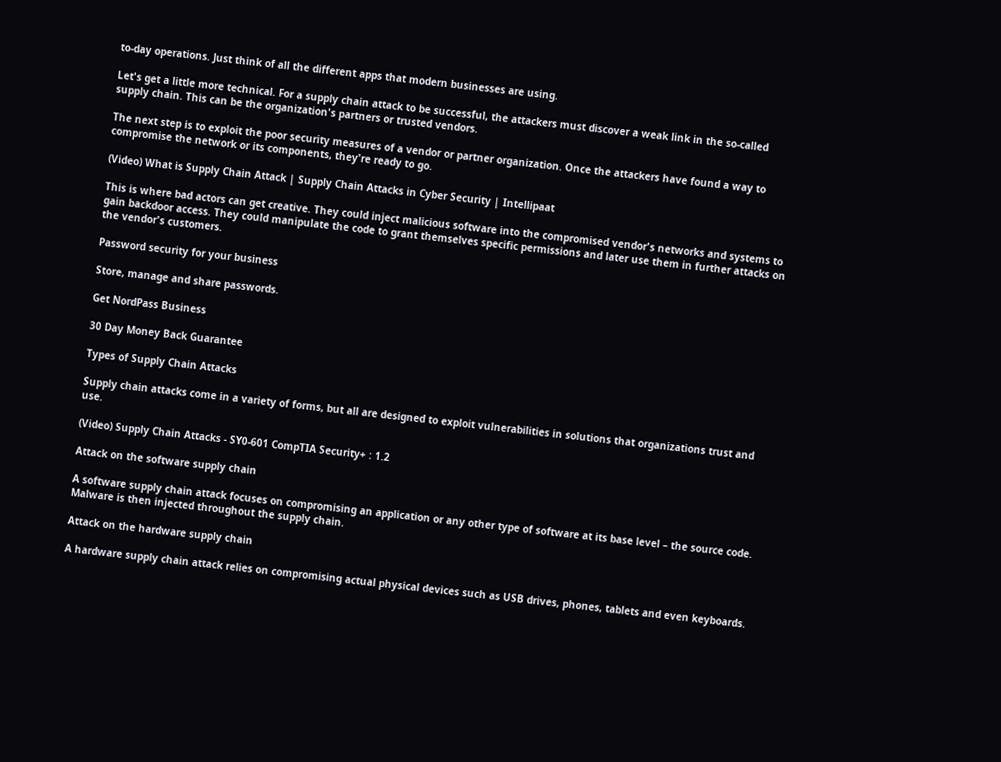to-day operations. Just think of all the different apps that modern businesses are using.

Let's get a little more technical. For a supply chain attack to be successful, the attackers must discover a weak link in the so-called supply chain. This can be the organization's partners or trusted vendors.

The next step is to exploit the poor security measures of a vendor or partner organization. Once the attackers have found a way to compromise the network or its components, they're ready to go.

(Video) What is Supply Chain Attack | Supply Chain Attacks in Cyber Security | Intellipaat

This is where bad actors can get creative. They could inject malicious software into the compromised vendor's networks and systems to gain backdoor access. They could manipulate the code to grant themselves specific permissions and later use them in further attacks on the vendor's customers.

Password security for your business

Store, manage and share passwords.

Get NordPass Business

30 Day Money Back Guarantee

Types of Supply Chain Attacks

Supply chain attacks come in a variety of forms, but all are designed to exploit vulnerabilities in solutions that organizations trust and use.

(Video) Supply Chain Attacks - SY0-601 CompTIA Security+ : 1.2

Attack on the software supply chain

A software supply chain attack focuses on compromising an application or any other type of software at its base level – the source code. Malware is then injected throughout the supply chain.

Attack on the hardware supply chain

A hardware supply chain attack relies on compromising actual physical devices such as USB drives, phones, tablets and even keyboards.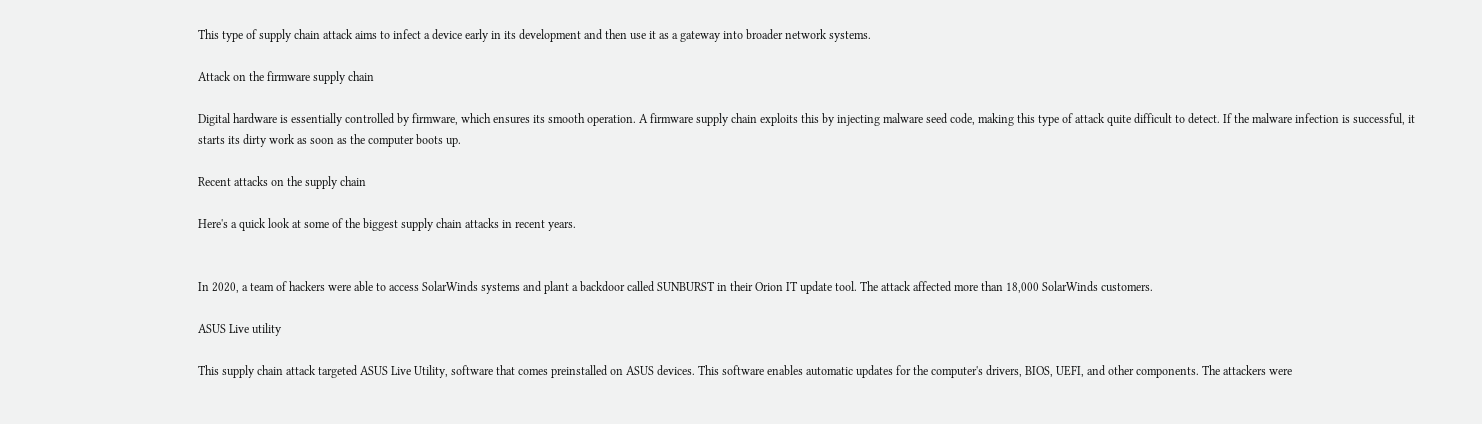This type of supply chain attack aims to infect a device early in its development and then use it as a gateway into broader network systems.

Attack on the firmware supply chain

Digital hardware is essentially controlled by firmware, which ensures its smooth operation. A firmware supply chain exploits this by injecting malware seed code, making this type of attack quite difficult to detect. If the malware infection is successful, it starts its dirty work as soon as the computer boots up.

Recent attacks on the supply chain

Here's a quick look at some of the biggest supply chain attacks in recent years.


In 2020, a team of hackers were able to access SolarWinds systems and plant a backdoor called SUNBURST in their Orion IT update tool. The attack affected more than 18,000 SolarWinds customers.

ASUS Live utility

This supply chain attack targeted ASUS Live Utility, software that comes preinstalled on ASUS devices. This software enables automatic updates for the computer's drivers, BIOS, UEFI, and other components. The attackers were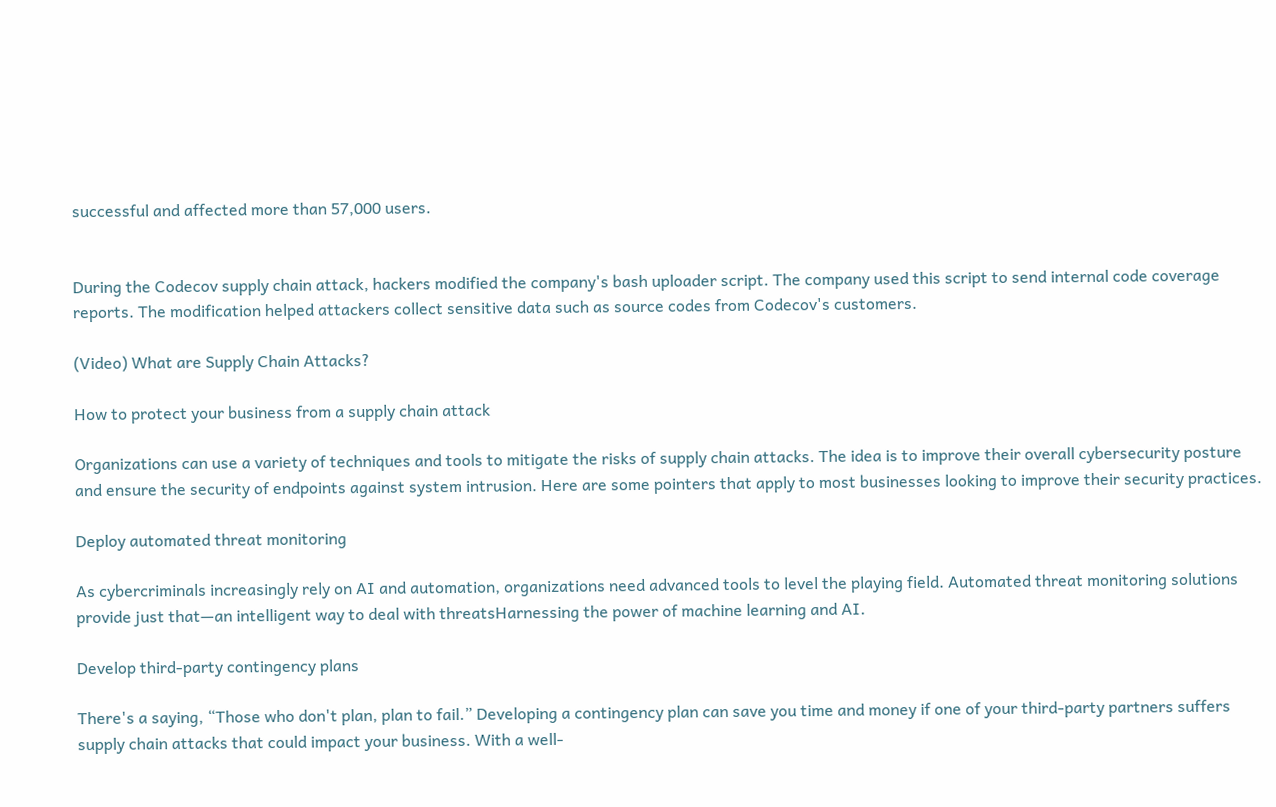successful and affected more than 57,000 users.


During the Codecov supply chain attack, hackers modified the company's bash uploader script. The company used this script to send internal code coverage reports. The modification helped attackers collect sensitive data such as source codes from Codecov's customers.

(Video) What are Supply Chain Attacks?

How to protect your business from a supply chain attack

Organizations can use a variety of techniques and tools to mitigate the risks of supply chain attacks. The idea is to improve their overall cybersecurity posture and ensure the security of endpoints against system intrusion. Here are some pointers that apply to most businesses looking to improve their security practices.

Deploy automated threat monitoring

As cybercriminals increasingly rely on AI and automation, organizations need advanced tools to level the playing field. Automated threat monitoring solutions provide just that—an intelligent way to deal with threatsHarnessing the power of machine learning and AI.

Develop third-party contingency plans

There's a saying, “Those who don't plan, plan to fail.” Developing a contingency plan can save you time and money if one of your third-party partners suffers supply chain attacks that could impact your business. With a well-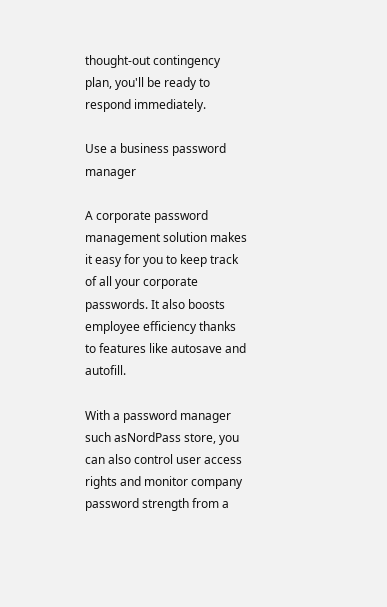thought-out contingency plan, you'll be ready to respond immediately.

Use a business password manager

A corporate password management solution makes it easy for you to keep track of all your corporate passwords. It also boosts employee efficiency thanks to features like autosave and autofill.

With a password manager such asNordPass store, you can also control user access rights and monitor company password strength from a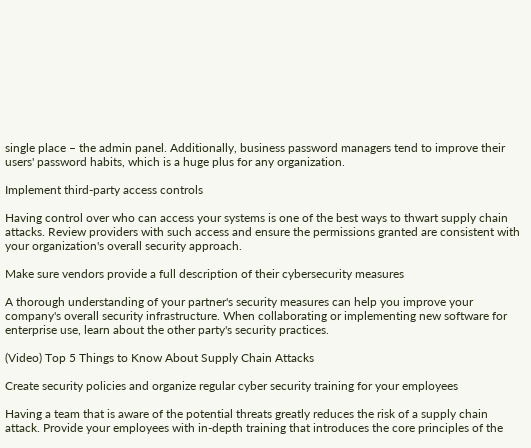single place – the admin panel. Additionally, business password managers tend to improve their users' password habits, which is a huge plus for any organization.

Implement third-party access controls

Having control over who can access your systems is one of the best ways to thwart supply chain attacks. Review providers with such access and ensure the permissions granted are consistent with your organization's overall security approach.

Make sure vendors provide a full description of their cybersecurity measures

A thorough understanding of your partner's security measures can help you improve your company's overall security infrastructure. When collaborating or implementing new software for enterprise use, learn about the other party's security practices.

(Video) Top 5 Things to Know About Supply Chain Attacks

Create security policies and organize regular cyber security training for your employees

Having a team that is aware of the potential threats greatly reduces the risk of a supply chain attack. Provide your employees with in-depth training that introduces the core principles of the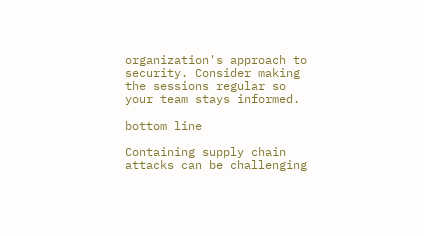organization's approach to security. Consider making the sessions regular so your team stays informed.

bottom line

Containing supply chain attacks can be challenging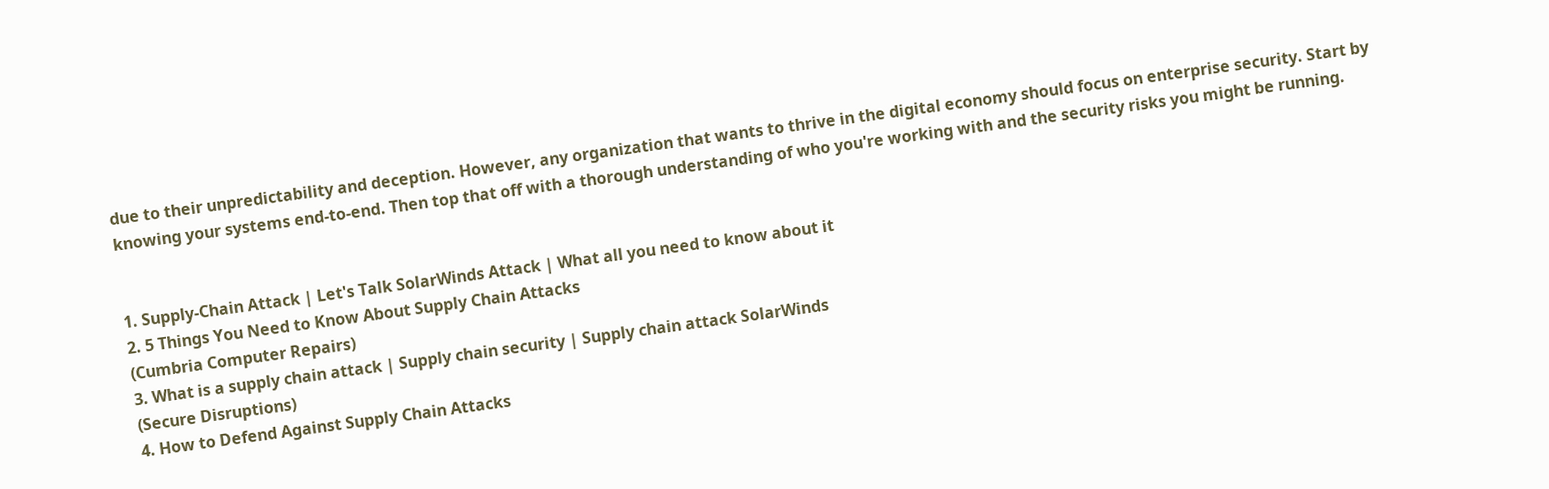due to their unpredictability and deception. However, any organization that wants to thrive in the digital economy should focus on enterprise security. Start by knowing your systems end-to-end. Then top that off with a thorough understanding of who you're working with and the security risks you might be running.


1. Supply-Chain Attack | Let's Talk SolarWinds Attack | What all you need to know about it
2. 5 Things You Need to Know About Supply Chain Attacks
(Cumbria Computer Repairs)
3. What is a supply chain attack | Supply chain security | Supply chain attack SolarWinds
(Secure Disruptions)
4. How to Defend Against Supply Chain Attacks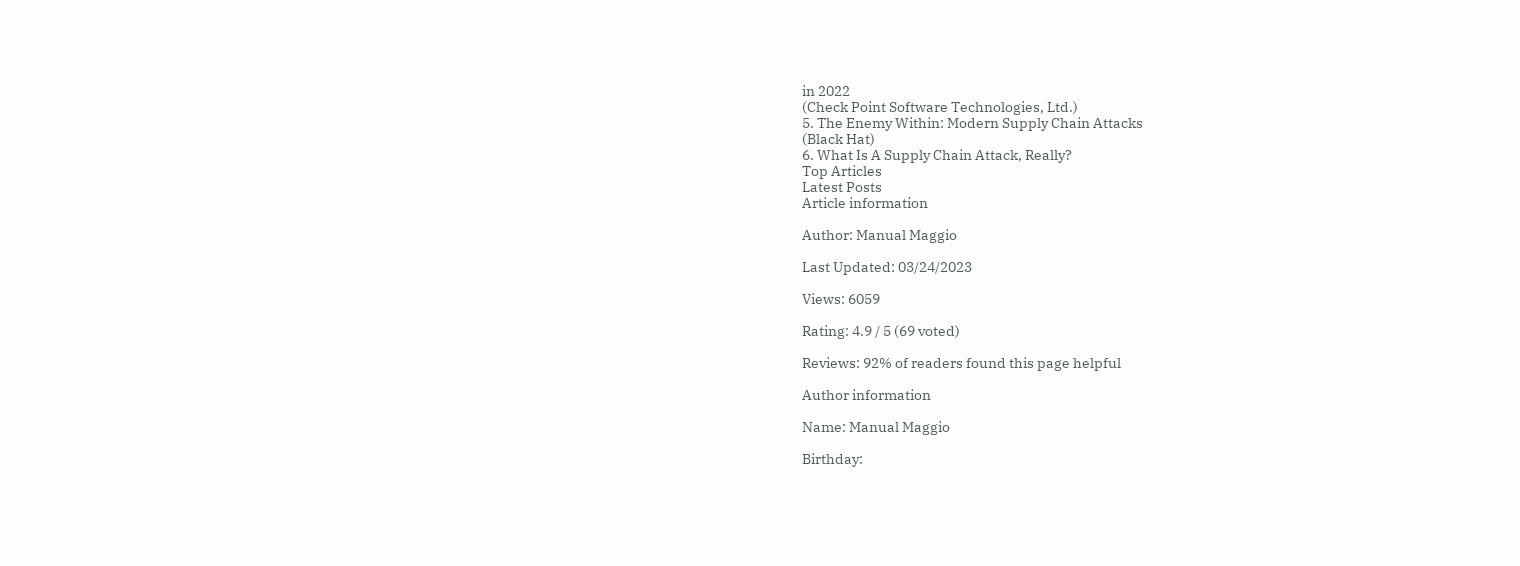in 2022
(Check Point Software Technologies, Ltd.)
5. The Enemy Within: Modern Supply Chain Attacks
(Black Hat)
6. What Is A Supply Chain Attack, Really?
Top Articles
Latest Posts
Article information

Author: Manual Maggio

Last Updated: 03/24/2023

Views: 6059

Rating: 4.9 / 5 (69 voted)

Reviews: 92% of readers found this page helpful

Author information

Name: Manual Maggio

Birthday: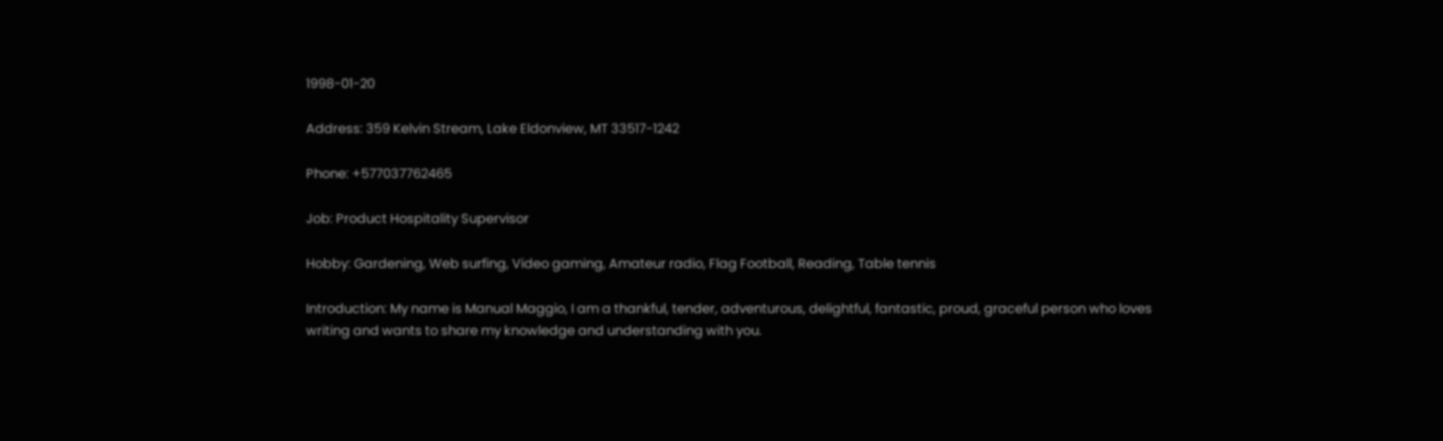1998-01-20

Address: 359 Kelvin Stream, Lake Eldonview, MT 33517-1242

Phone: +577037762465

Job: Product Hospitality Supervisor

Hobby: Gardening, Web surfing, Video gaming, Amateur radio, Flag Football, Reading, Table tennis

Introduction: My name is Manual Maggio, I am a thankful, tender, adventurous, delightful, fantastic, proud, graceful person who loves writing and wants to share my knowledge and understanding with you.